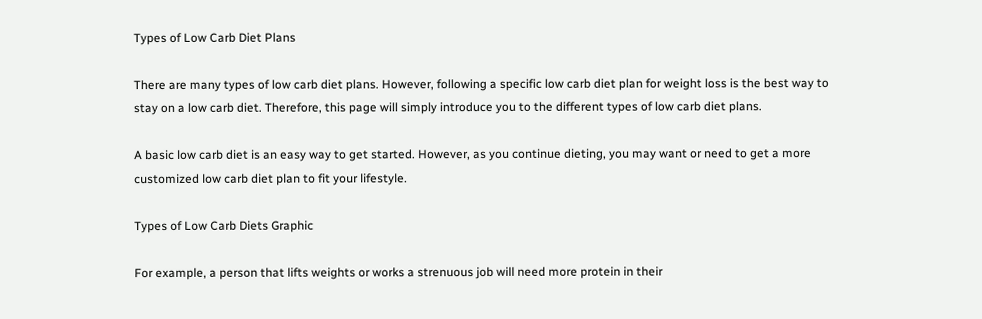Types of Low Carb Diet Plans

There are many types of low carb diet plans. However, following a specific low carb diet plan for weight loss is the best way to stay on a low carb diet. Therefore, this page will simply introduce you to the different types of low carb diet plans.

A basic low carb diet is an easy way to get started. However, as you continue dieting, you may want or need to get a more customized low carb diet plan to fit your lifestyle.

Types of Low Carb Diets Graphic

For example, a person that lifts weights or works a strenuous job will need more protein in their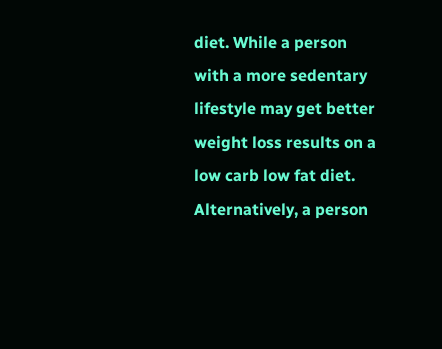diet. While a person with a more sedentary lifestyle may get better weight loss results on a low carb low fat diet. Alternatively, a person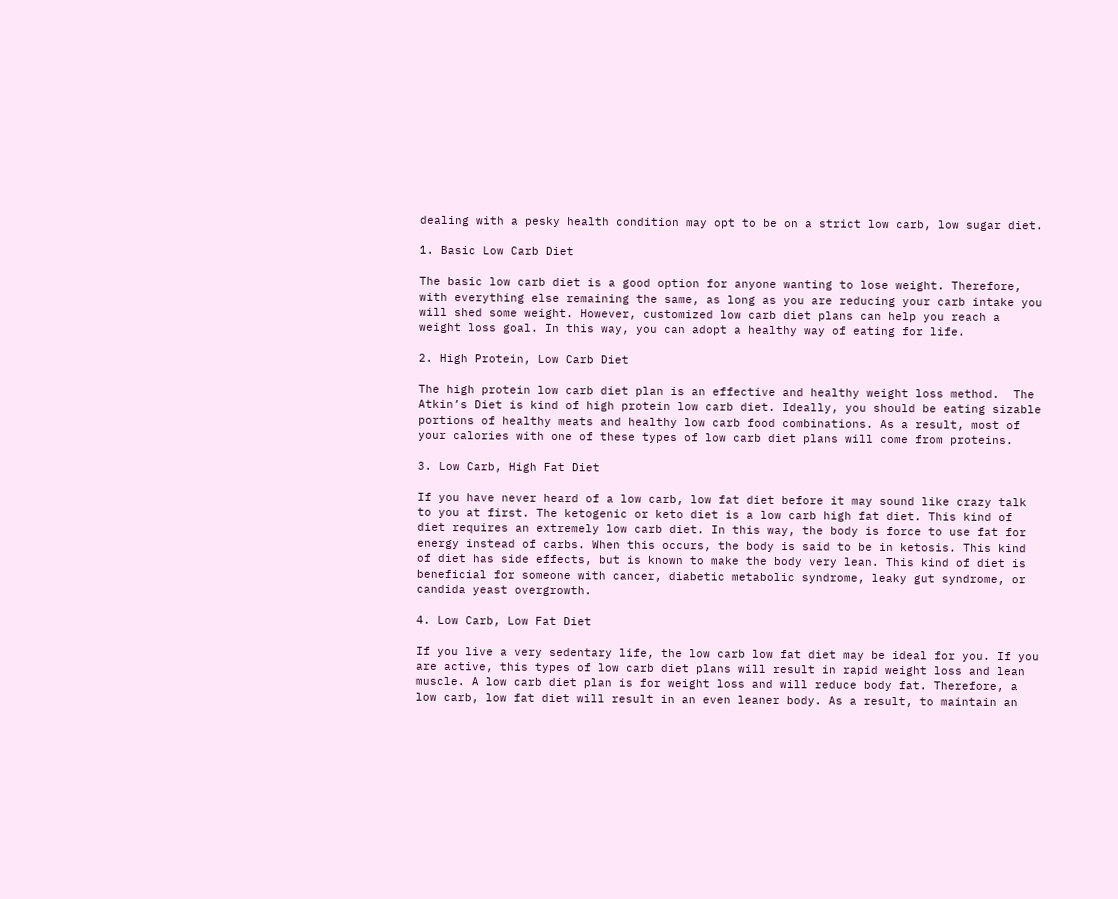dealing with a pesky health condition may opt to be on a strict low carb, low sugar diet.

1. Basic Low Carb Diet

The basic low carb diet is a good option for anyone wanting to lose weight. Therefore, with everything else remaining the same, as long as you are reducing your carb intake you will shed some weight. However, customized low carb diet plans can help you reach a weight loss goal. In this way, you can adopt a healthy way of eating for life.

2. High Protein, Low Carb Diet

The high protein low carb diet plan is an effective and healthy weight loss method.  The Atkin’s Diet is kind of high protein low carb diet. Ideally, you should be eating sizable portions of healthy meats and healthy low carb food combinations. As a result, most of your calories with one of these types of low carb diet plans will come from proteins.

3. Low Carb, High Fat Diet

If you have never heard of a low carb, low fat diet before it may sound like crazy talk to you at first. The ketogenic or keto diet is a low carb high fat diet. This kind of diet requires an extremely low carb diet. In this way, the body is force to use fat for energy instead of carbs. When this occurs, the body is said to be in ketosis. This kind of diet has side effects, but is known to make the body very lean. This kind of diet is beneficial for someone with cancer, diabetic metabolic syndrome, leaky gut syndrome, or candida yeast overgrowth.

4. Low Carb, Low Fat Diet

If you live a very sedentary life, the low carb low fat diet may be ideal for you. If you are active, this types of low carb diet plans will result in rapid weight loss and lean muscle. A low carb diet plan is for weight loss and will reduce body fat. Therefore, a low carb, low fat diet will result in an even leaner body. As a result, to maintain an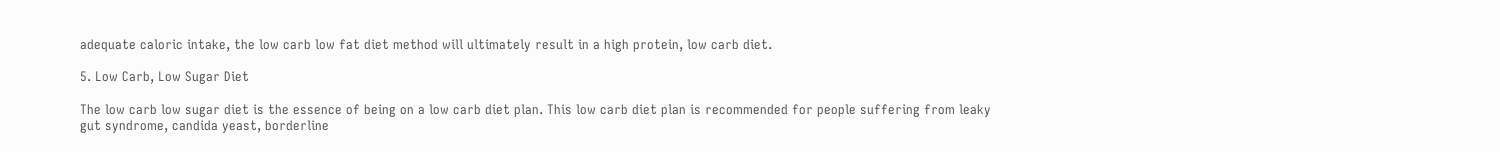adequate caloric intake, the low carb low fat diet method will ultimately result in a high protein, low carb diet.

5. Low Carb, Low Sugar Diet

The low carb low sugar diet is the essence of being on a low carb diet plan. This low carb diet plan is recommended for people suffering from leaky gut syndrome, candida yeast, borderline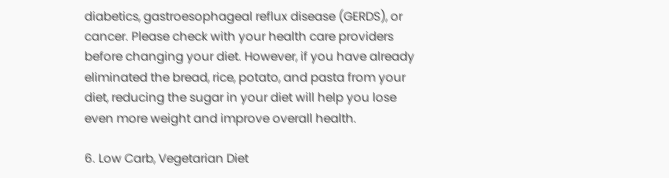diabetics, gastroesophageal reflux disease (GERDS), or cancer. Please check with your health care providers before changing your diet. However, if you have already eliminated the bread, rice, potato, and pasta from your diet, reducing the sugar in your diet will help you lose even more weight and improve overall health.

6. Low Carb, Vegetarian Diet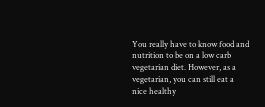You really have to know food and nutrition to be on a low carb vegetarian diet. However, as a vegetarian, you can still eat a nice healthy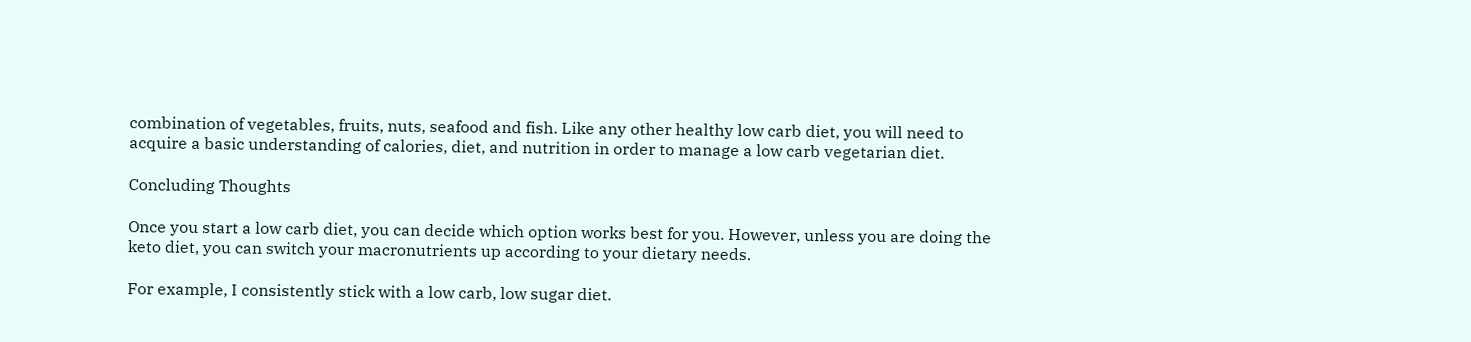combination of vegetables, fruits, nuts, seafood and fish. Like any other healthy low carb diet, you will need to acquire a basic understanding of calories, diet, and nutrition in order to manage a low carb vegetarian diet.

Concluding Thoughts

Once you start a low carb diet, you can decide which option works best for you. However, unless you are doing the keto diet, you can switch your macronutrients up according to your dietary needs.

For example, I consistently stick with a low carb, low sugar diet.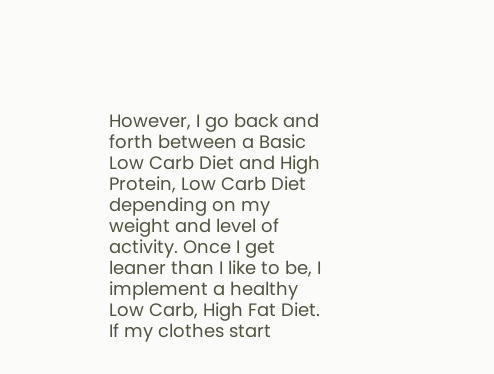However, I go back and forth between a Basic Low Carb Diet and High Protein, Low Carb Diet depending on my weight and level of activity. Once I get leaner than I like to be, I implement a healthy Low Carb, High Fat Diet. If my clothes start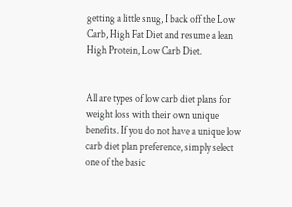getting a little snug, I back off the Low Carb, High Fat Diet and resume a lean High Protein, Low Carb Diet.


All are types of low carb diet plans for weight loss with their own unique benefits. If you do not have a unique low carb diet plan preference, simply select one of the basic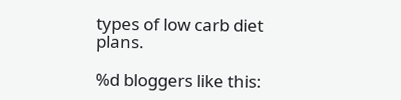types of low carb diet plans.

%d bloggers like this: